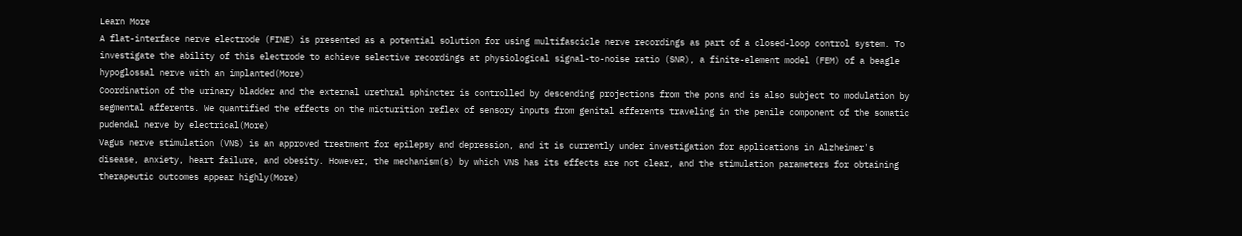Learn More
A flat-interface nerve electrode (FINE) is presented as a potential solution for using multifascicle nerve recordings as part of a closed-loop control system. To investigate the ability of this electrode to achieve selective recordings at physiological signal-to-noise ratio (SNR), a finite-element model (FEM) of a beagle hypoglossal nerve with an implanted(More)
Coordination of the urinary bladder and the external urethral sphincter is controlled by descending projections from the pons and is also subject to modulation by segmental afferents. We quantified the effects on the micturition reflex of sensory inputs from genital afferents traveling in the penile component of the somatic pudendal nerve by electrical(More)
Vagus nerve stimulation (VNS) is an approved treatment for epilepsy and depression, and it is currently under investigation for applications in Alzheimer's disease, anxiety, heart failure, and obesity. However, the mechanism(s) by which VNS has its effects are not clear, and the stimulation parameters for obtaining therapeutic outcomes appear highly(More)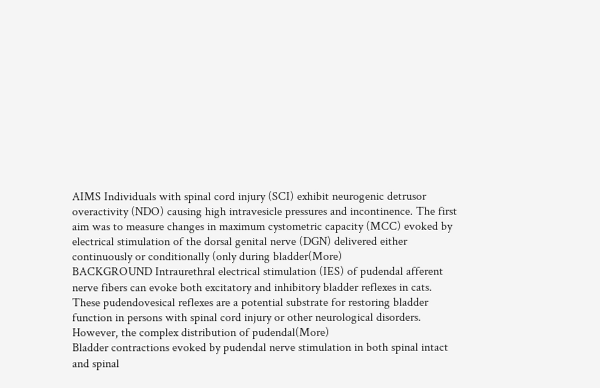AIMS Individuals with spinal cord injury (SCI) exhibit neurogenic detrusor overactivity (NDO) causing high intravesicle pressures and incontinence. The first aim was to measure changes in maximum cystometric capacity (MCC) evoked by electrical stimulation of the dorsal genital nerve (DGN) delivered either continuously or conditionally (only during bladder(More)
BACKGROUND Intraurethral electrical stimulation (IES) of pudendal afferent nerve fibers can evoke both excitatory and inhibitory bladder reflexes in cats. These pudendovesical reflexes are a potential substrate for restoring bladder function in persons with spinal cord injury or other neurological disorders. However, the complex distribution of pudendal(More)
Bladder contractions evoked by pudendal nerve stimulation in both spinal intact and spinal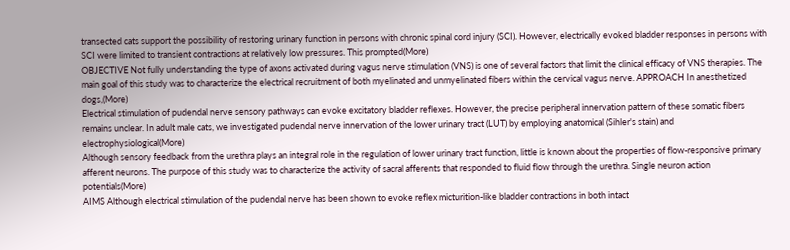transected cats support the possibility of restoring urinary function in persons with chronic spinal cord injury (SCI). However, electrically evoked bladder responses in persons with SCI were limited to transient contractions at relatively low pressures. This prompted(More)
OBJECTIVE Not fully understanding the type of axons activated during vagus nerve stimulation (VNS) is one of several factors that limit the clinical efficacy of VNS therapies. The main goal of this study was to characterize the electrical recruitment of both myelinated and unmyelinated fibers within the cervical vagus nerve. APPROACH In anesthetized dogs,(More)
Electrical stimulation of pudendal nerve sensory pathways can evoke excitatory bladder reflexes. However, the precise peripheral innervation pattern of these somatic fibers remains unclear. In adult male cats, we investigated pudendal nerve innervation of the lower urinary tract (LUT) by employing anatomical (Sihler's stain) and electrophysiological(More)
Although sensory feedback from the urethra plays an integral role in the regulation of lower urinary tract function, little is known about the properties of flow-responsive primary afferent neurons. The purpose of this study was to characterize the activity of sacral afferents that responded to fluid flow through the urethra. Single neuron action potentials(More)
AIMS Although electrical stimulation of the pudendal nerve has been shown to evoke reflex micturition-like bladder contractions in both intact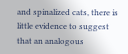and spinalized cats, there is little evidence to suggest that an analogous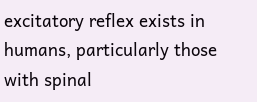excitatory reflex exists in humans, particularly those with spinal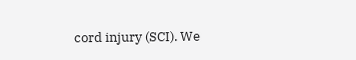cord injury (SCI). We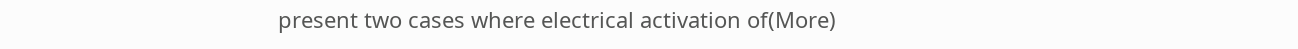present two cases where electrical activation of(More)